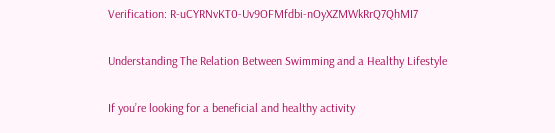Verification: R-uCYRNvKT0-Uv9OFMfdbi-nOyXZMWkRrQ7QhMI7

Understanding The Relation Between Swimming and a Healthy Lifestyle

If you’re looking for a beneficial and healthy activity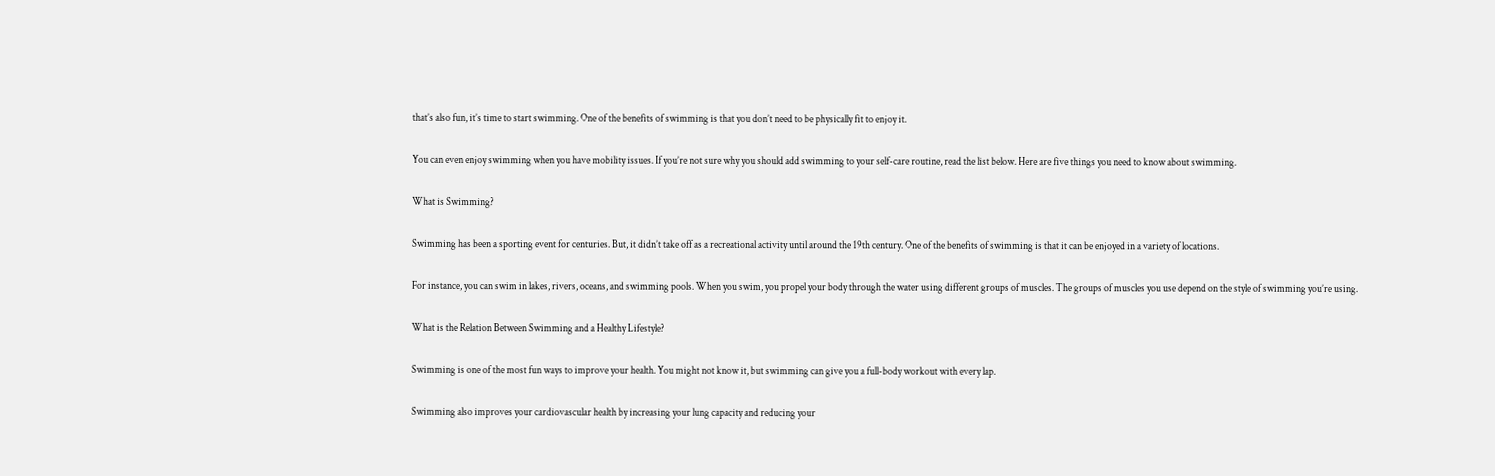that’s also fun, it’s time to start swimming. One of the benefits of swimming is that you don’t need to be physically fit to enjoy it.

You can even enjoy swimming when you have mobility issues. If you’re not sure why you should add swimming to your self-care routine, read the list below. Here are five things you need to know about swimming.

What is Swimming?

Swimming has been a sporting event for centuries. But, it didn’t take off as a recreational activity until around the 19th century. One of the benefits of swimming is that it can be enjoyed in a variety of locations.

For instance, you can swim in lakes, rivers, oceans, and swimming pools. When you swim, you propel your body through the water using different groups of muscles. The groups of muscles you use depend on the style of swimming you’re using.

What is the Relation Between Swimming and a Healthy Lifestyle?

Swimming is one of the most fun ways to improve your health. You might not know it, but swimming can give you a full-body workout with every lap.

Swimming also improves your cardiovascular health by increasing your lung capacity and reducing your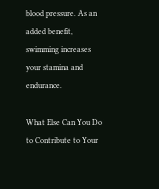blood pressure. As an added benefit, swimming increases your stamina and endurance.

What Else Can You Do to Contribute to Your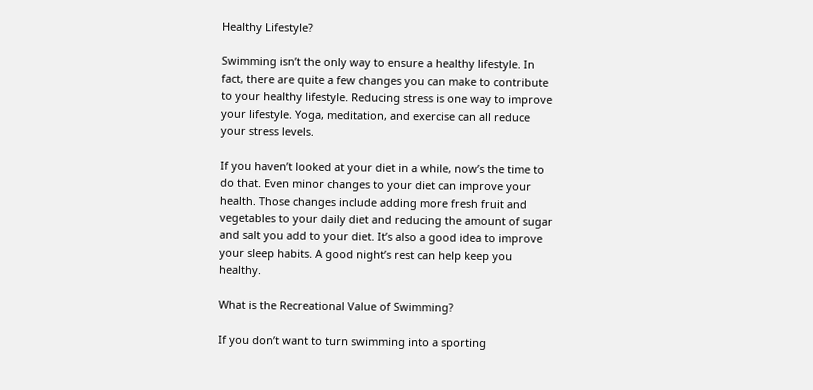Healthy Lifestyle?

Swimming isn’t the only way to ensure a healthy lifestyle. In fact, there are quite a few changes you can make to contribute to your healthy lifestyle. Reducing stress is one way to improve your lifestyle. Yoga, meditation, and exercise can all reduce your stress levels.

If you haven’t looked at your diet in a while, now’s the time to do that. Even minor changes to your diet can improve your health. Those changes include adding more fresh fruit and vegetables to your daily diet and reducing the amount of sugar and salt you add to your diet. It’s also a good idea to improve your sleep habits. A good night’s rest can help keep you healthy.

What is the Recreational Value of Swimming?

If you don’t want to turn swimming into a sporting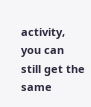activity, you can still get the same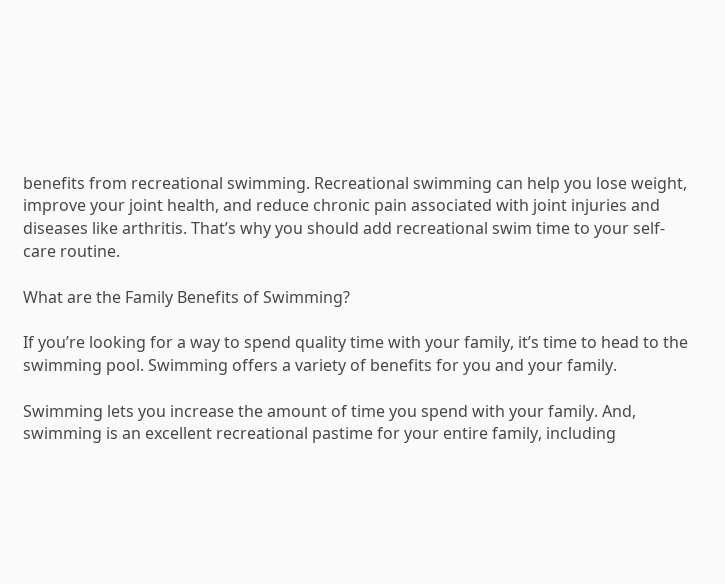benefits from recreational swimming. Recreational swimming can help you lose weight, improve your joint health, and reduce chronic pain associated with joint injuries and diseases like arthritis. That’s why you should add recreational swim time to your self-care routine.

What are the Family Benefits of Swimming?

If you’re looking for a way to spend quality time with your family, it’s time to head to the swimming pool. Swimming offers a variety of benefits for you and your family.

Swimming lets you increase the amount of time you spend with your family. And, swimming is an excellent recreational pastime for your entire family, including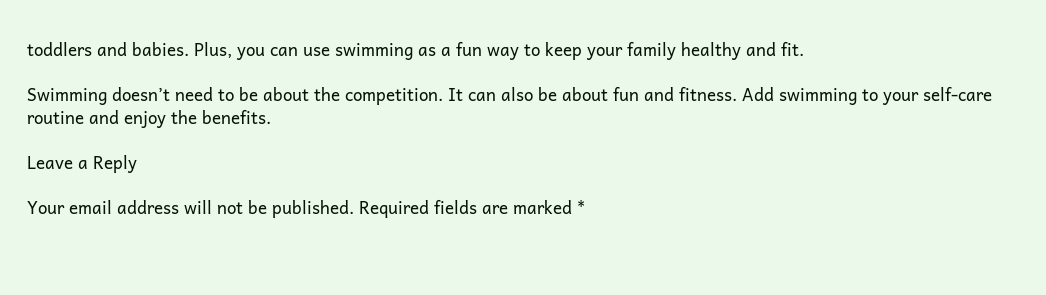toddlers and babies. Plus, you can use swimming as a fun way to keep your family healthy and fit.

Swimming doesn’t need to be about the competition. It can also be about fun and fitness. Add swimming to your self-care routine and enjoy the benefits.

Leave a Reply

Your email address will not be published. Required fields are marked *